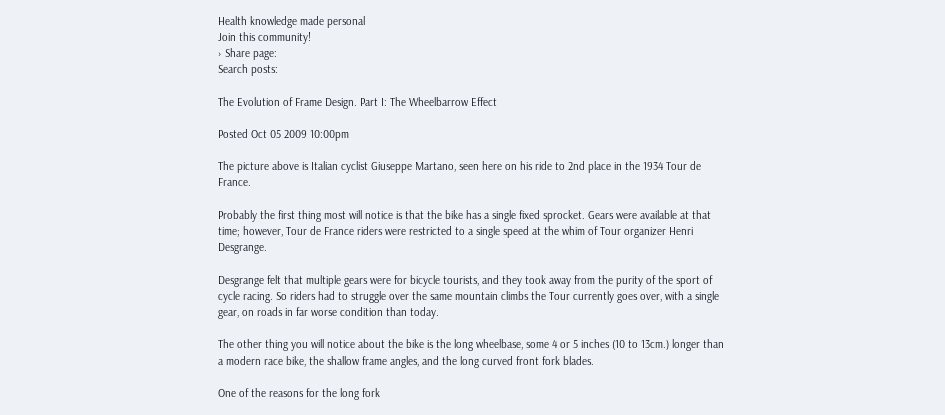Health knowledge made personal
Join this community!
› Share page:
Search posts:

The Evolution of Frame Design. Part I: The Wheelbarrow Effect

Posted Oct 05 2009 10:00pm

The picture above is Italian cyclist Giuseppe Martano, seen here on his ride to 2nd place in the 1934 Tour de France.

Probably the first thing most will notice is that the bike has a single fixed sprocket. Gears were available at that time; however, Tour de France riders were restricted to a single speed at the whim of Tour organizer Henri Desgrange.

Desgrange felt that multiple gears were for bicycle tourists, and they took away from the purity of the sport of cycle racing. So riders had to struggle over the same mountain climbs the Tour currently goes over, with a single gear, on roads in far worse condition than today.

The other thing you will notice about the bike is the long wheelbase, some 4 or 5 inches (10 to 13cm.) longer than a modern race bike, the shallow frame angles, and the long curved front fork blades.

One of the reasons for the long fork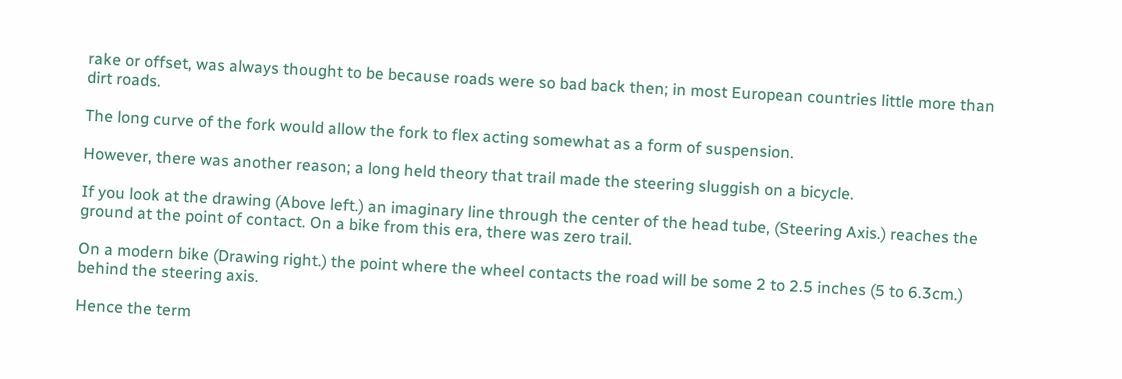rake or offset, was always thought to be because roads were so bad back then; in most European countries little more than dirt roads.

The long curve of the fork would allow the fork to flex acting somewhat as a form of suspension.

However, there was another reason; a long held theory that trail made the steering sluggish on a bicycle.

If you look at the drawing (Above left.) an imaginary line through the center of the head tube, (Steering Axis.) reaches the ground at the point of contact. On a bike from this era, there was zero trail.

On a modern bike (Drawing right.) the point where the wheel contacts the road will be some 2 to 2.5 inches (5 to 6.3cm.) behind the steering axis.

Hence the term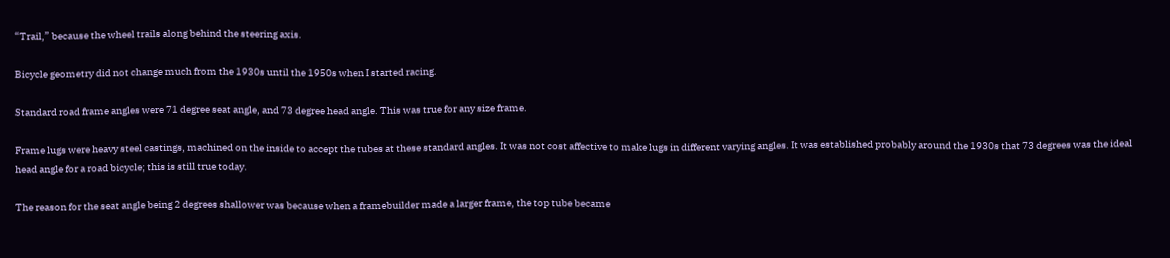“Trail,” because the wheel trails along behind the steering axis.

Bicycle geometry did not change much from the 1930s until the 1950s when I started racing.

Standard road frame angles were 71 degree seat angle, and 73 degree head angle. This was true for any size frame.

Frame lugs were heavy steel castings, machined on the inside to accept the tubes at these standard angles. It was not cost affective to make lugs in different varying angles. It was established probably around the 1930s that 73 degrees was the ideal head angle for a road bicycle; this is still true today.

The reason for the seat angle being 2 degrees shallower was because when a framebuilder made a larger frame, the top tube became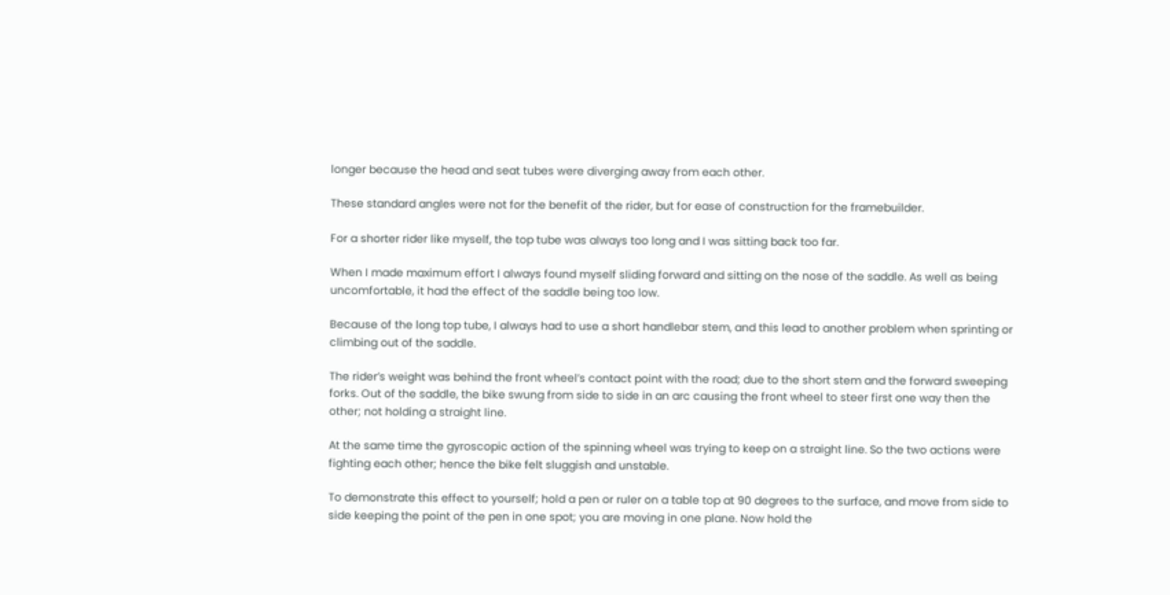longer because the head and seat tubes were diverging away from each other.

These standard angles were not for the benefit of the rider, but for ease of construction for the framebuilder.

For a shorter rider like myself, the top tube was always too long and I was sitting back too far.

When I made maximum effort I always found myself sliding forward and sitting on the nose of the saddle. As well as being uncomfortable, it had the effect of the saddle being too low.

Because of the long top tube, I always had to use a short handlebar stem, and this lead to another problem when sprinting or climbing out of the saddle.

The rider’s weight was behind the front wheel’s contact point with the road; due to the short stem and the forward sweeping forks. Out of the saddle, the bike swung from side to side in an arc causing the front wheel to steer first one way then the other; not holding a straight line.

At the same time the gyroscopic action of the spinning wheel was trying to keep on a straight line. So the two actions were fighting each other; hence the bike felt sluggish and unstable.

To demonstrate this effect to yourself; hold a pen or ruler on a table top at 90 degrees to the surface, and move from side to side keeping the point of the pen in one spot; you are moving in one plane. Now hold the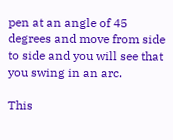pen at an angle of 45 degrees and move from side to side and you will see that you swing in an arc.

This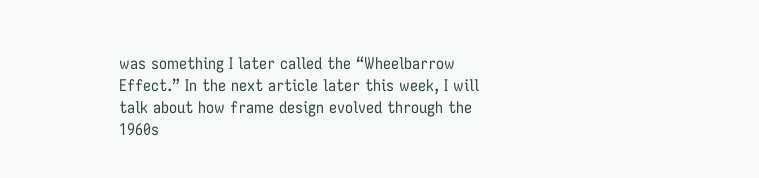was something I later called the “Wheelbarrow Effect.” In the next article later this week, I will talk about how frame design evolved through the 1960s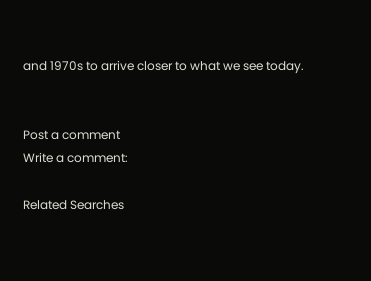and 1970s to arrive closer to what we see today.


Post a comment
Write a comment:

Related Searches